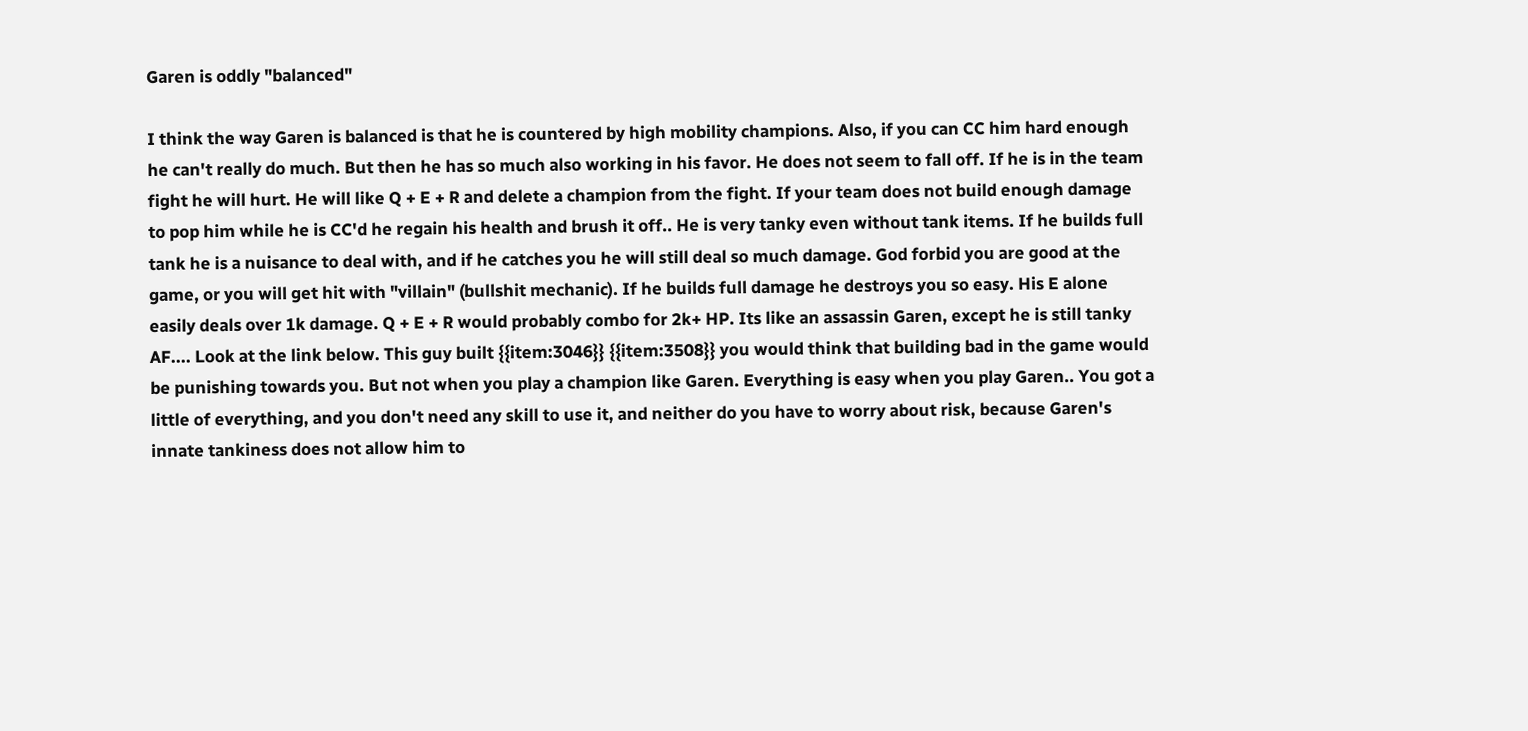Garen is oddly "balanced"

I think the way Garen is balanced is that he is countered by high mobility champions. Also, if you can CC him hard enough he can't really do much. But then he has so much also working in his favor. He does not seem to fall off. If he is in the team fight he will hurt. He will like Q + E + R and delete a champion from the fight. If your team does not build enough damage to pop him while he is CC'd he regain his health and brush it off.. He is very tanky even without tank items. If he builds full tank he is a nuisance to deal with, and if he catches you he will still deal so much damage. God forbid you are good at the game, or you will get hit with "villain" (bullshit mechanic). If he builds full damage he destroys you so easy. His E alone easily deals over 1k damage. Q + E + R would probably combo for 2k+ HP. Its like an assassin Garen, except he is still tanky AF.... Look at the link below. This guy built {{item:3046}} {{item:3508}} you would think that building bad in the game would be punishing towards you. But not when you play a champion like Garen. Everything is easy when you play Garen.. You got a little of everything, and you don't need any skill to use it, and neither do you have to worry about risk, because Garen's innate tankiness does not allow him to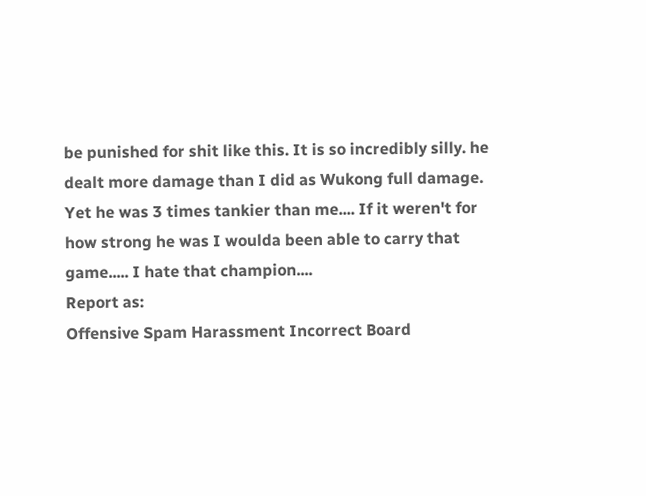be punished for shit like this. It is so incredibly silly. he dealt more damage than I did as Wukong full damage. Yet he was 3 times tankier than me.... If it weren't for how strong he was I woulda been able to carry that game..... I hate that champion....
Report as:
Offensive Spam Harassment Incorrect Board